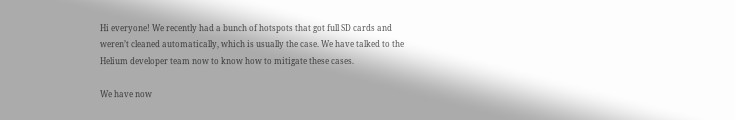Hi everyone! We recently had a bunch of hotspots that got full SD cards and weren’t cleaned automatically, which is usually the case. We have talked to the Helium developer team now to know how to mitigate these cases.

We have now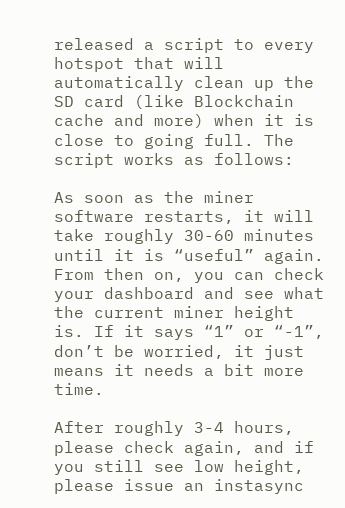released a script to every hotspot that will automatically clean up the SD card (like Blockchain cache and more) when it is close to going full. The script works as follows:

As soon as the miner software restarts, it will take roughly 30-60 minutes until it is “useful” again. From then on, you can check your dashboard and see what the current miner height is. If it says “1” or “-1”, don’t be worried, it just means it needs a bit more time.

After roughly 3-4 hours, please check again, and if you still see low height, please issue an instasync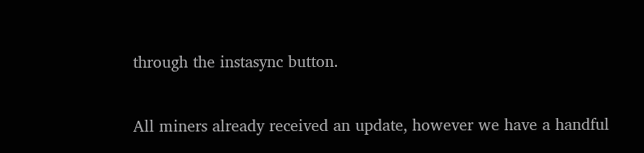through the instasync button.

All miners already received an update, however we have a handful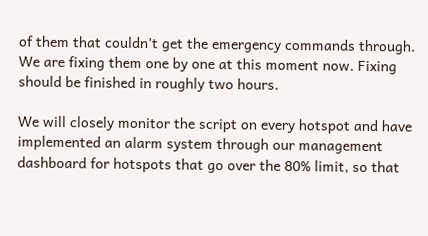of them that couldn’t get the emergency commands through. We are fixing them one by one at this moment now. Fixing should be finished in roughly two hours.

We will closely monitor the script on every hotspot and have implemented an alarm system through our management dashboard for hotspots that go over the 80% limit, so that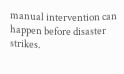manual intervention can happen before disaster strikes.